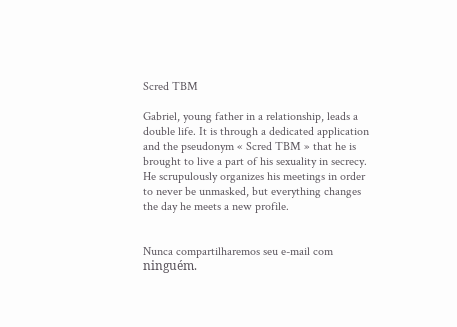Scred TBM

Gabriel, young father in a relationship, leads a double life. It is through a dedicated application and the pseudonym « Scred TBM » that he is brought to live a part of his sexuality in secrecy. He scrupulously organizes his meetings in order to never be unmasked, but everything changes the day he meets a new profile.


Nunca compartilharemos seu e-mail com ninguém.